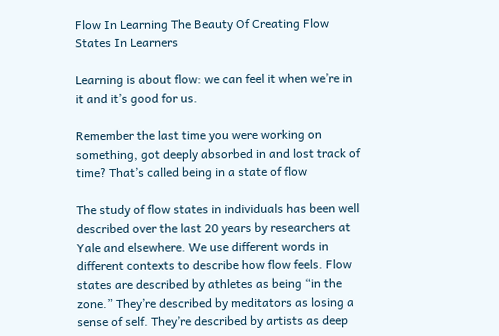Flow In Learning The Beauty Of Creating Flow States In Learners

Learning is about flow: we can feel it when we’re in it and it’s good for us.

Remember the last time you were working on something, got deeply absorbed in and lost track of time? That’s called being in a state of flow

The study of flow states in individuals has been well described over the last 20 years by researchers at Yale and elsewhere. We use different words in different contexts to describe how flow feels. Flow states are described by athletes as being “in the zone.” They’re described by meditators as losing a sense of self. They’re described by artists as deep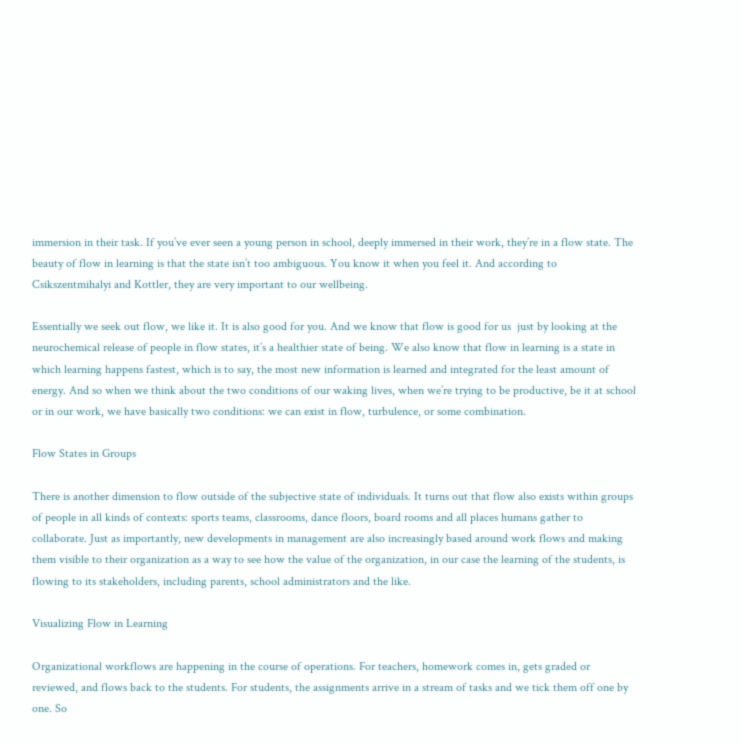immersion in their task. If you’ve ever seen a young person in school, deeply immersed in their work, they’re in a flow state. The beauty of flow in learning is that the state isn’t too ambiguous. You know it when you feel it. And according to Csikszentmihalyi and Kottler, they are very important to our wellbeing.

Essentially we seek out flow, we like it. It is also good for you. And we know that flow is good for us  just by looking at the neurochemical release of people in flow states, it’s a healthier state of being. We also know that flow in learning is a state in which learning happens fastest, which is to say, the most new information is learned and integrated for the least amount of energy. And so when we think about the two conditions of our waking lives, when we’re trying to be productive, be it at school or in our work, we have basically two conditions: we can exist in flow, turbulence, or some combination.

Flow States in Groups

There is another dimension to flow outside of the subjective state of individuals. It turns out that flow also exists within groups of people in all kinds of contexts: sports teams, classrooms, dance floors, board rooms and all places humans gather to collaborate. Just as importantly, new developments in management are also increasingly based around work flows and making them visible to their organization as a way to see how the value of the organization, in our case the learning of the students, is flowing to its stakeholders, including parents, school administrators and the like.

Visualizing Flow in Learning

Organizational workflows are happening in the course of operations. For teachers, homework comes in, gets graded or reviewed, and flows back to the students. For students, the assignments arrive in a stream of tasks and we tick them off one by one. So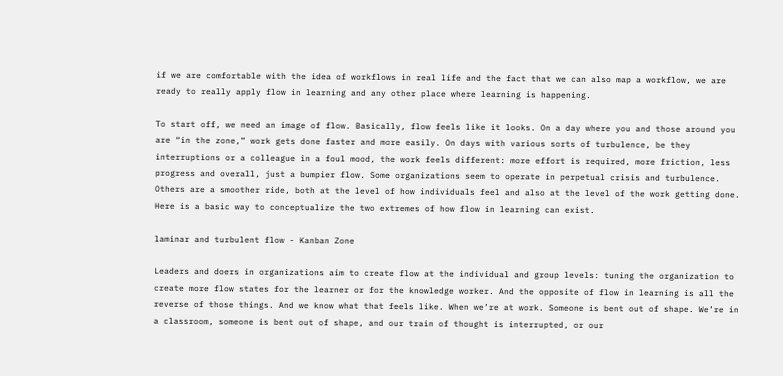if we are comfortable with the idea of workflows in real life and the fact that we can also map a workflow, we are ready to really apply flow in learning and any other place where learning is happening.

To start off, we need an image of flow. Basically, flow feels like it looks. On a day where you and those around you are “in the zone,” work gets done faster and more easily. On days with various sorts of turbulence, be they interruptions or a colleague in a foul mood, the work feels different: more effort is required, more friction, less progress and overall, just a bumpier flow. Some organizations seem to operate in perpetual crisis and turbulence. Others are a smoother ride, both at the level of how individuals feel and also at the level of the work getting done. Here is a basic way to conceptualize the two extremes of how flow in learning can exist.

laminar and turbulent flow - Kanban Zone

Leaders and doers in organizations aim to create flow at the individual and group levels: tuning the organization to create more flow states for the learner or for the knowledge worker. And the opposite of flow in learning is all the reverse of those things. And we know what that feels like. When we’re at work. Someone is bent out of shape. We’re in a classroom, someone is bent out of shape, and our train of thought is interrupted, or our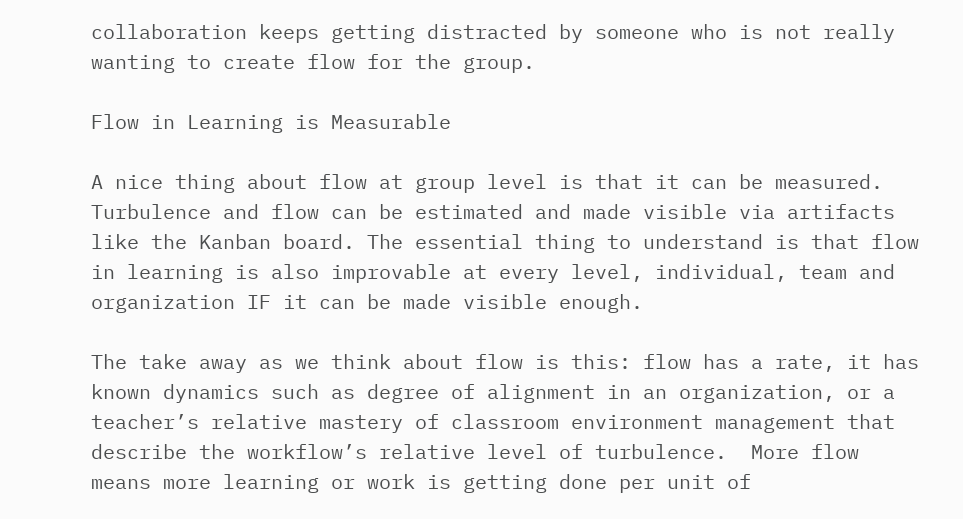collaboration keeps getting distracted by someone who is not really wanting to create flow for the group.

Flow in Learning is Measurable

A nice thing about flow at group level is that it can be measured. Turbulence and flow can be estimated and made visible via artifacts like the Kanban board. The essential thing to understand is that flow in learning is also improvable at every level, individual, team and organization IF it can be made visible enough.

The take away as we think about flow is this: flow has a rate, it has known dynamics such as degree of alignment in an organization, or a teacher’s relative mastery of classroom environment management that describe the workflow’s relative level of turbulence.  More flow means more learning or work is getting done per unit of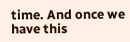time. And once we have this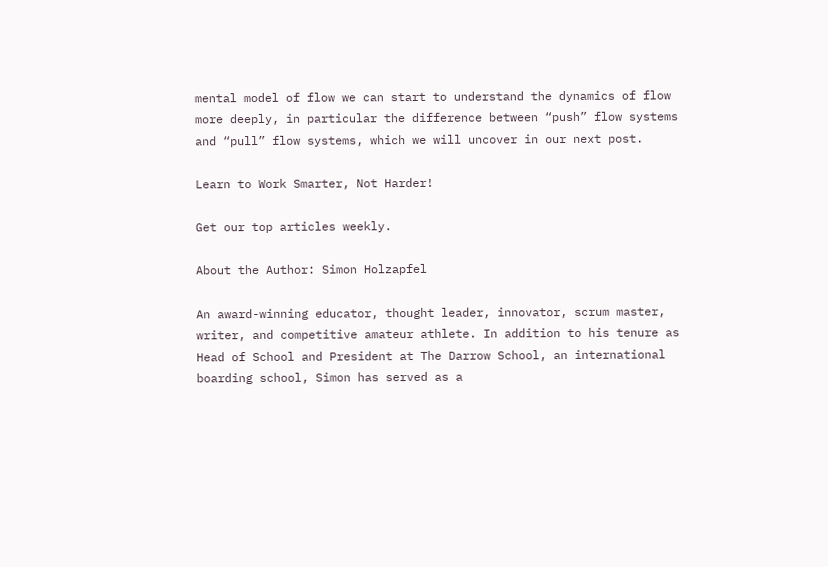mental model of flow we can start to understand the dynamics of flow more deeply, in particular the difference between “push” flow systems and “pull” flow systems, which we will uncover in our next post.

Learn to Work Smarter, Not Harder!

Get our top articles weekly.

About the Author: Simon Holzapfel

An award-winning educator, thought leader, innovator, scrum master, writer, and competitive amateur athlete. In addition to his tenure as Head of School and President at The Darrow School, an international boarding school, Simon has served as a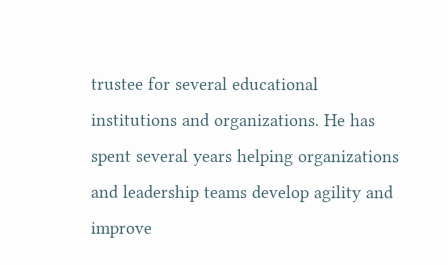trustee for several educational institutions and organizations. He has spent several years helping organizations and leadership teams develop agility and improve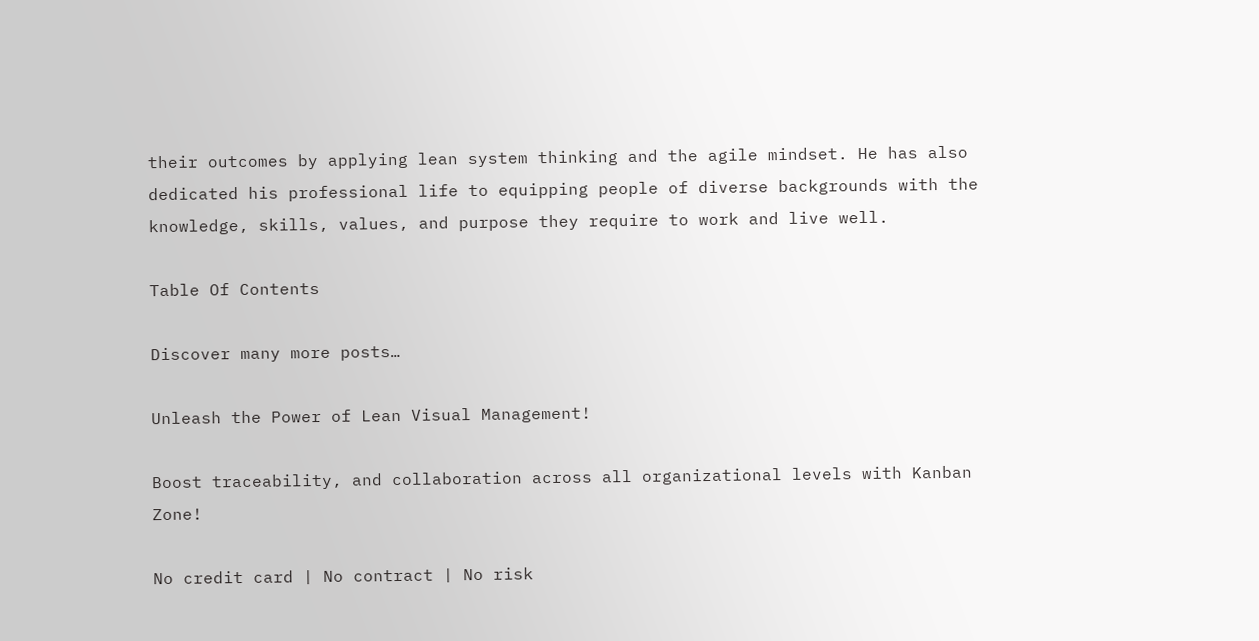their outcomes by applying lean system thinking and the agile mindset. He has also dedicated his professional life to equipping people of diverse backgrounds with the knowledge, skills, values, and purpose they require to work and live well.

Table Of Contents

Discover many more posts…

Unleash the Power of Lean Visual Management!

Boost traceability, and collaboration across all organizational levels with Kanban Zone!

No credit card | No contract | No risk